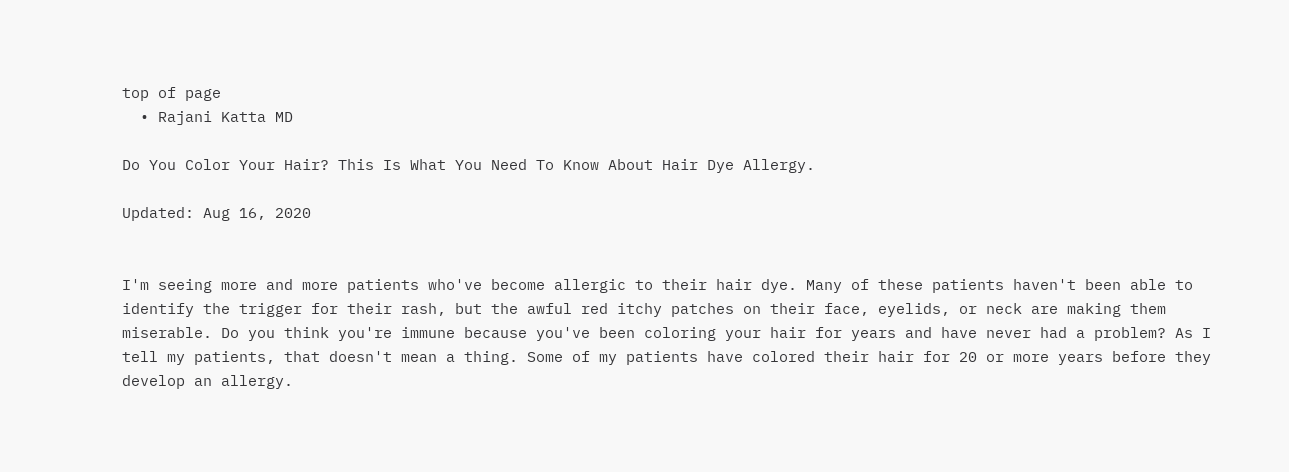top of page
  • Rajani Katta MD

Do You Color Your Hair? This Is What You Need To Know About Hair Dye Allergy.

Updated: Aug 16, 2020


I'm seeing more and more patients who've become allergic to their hair dye. Many of these patients haven't been able to identify the trigger for their rash, but the awful red itchy patches on their face, eyelids, or neck are making them miserable. Do you think you're immune because you've been coloring your hair for years and have never had a problem? As I tell my patients, that doesn't mean a thing. Some of my patients have colored their hair for 20 or more years before they develop an allergy.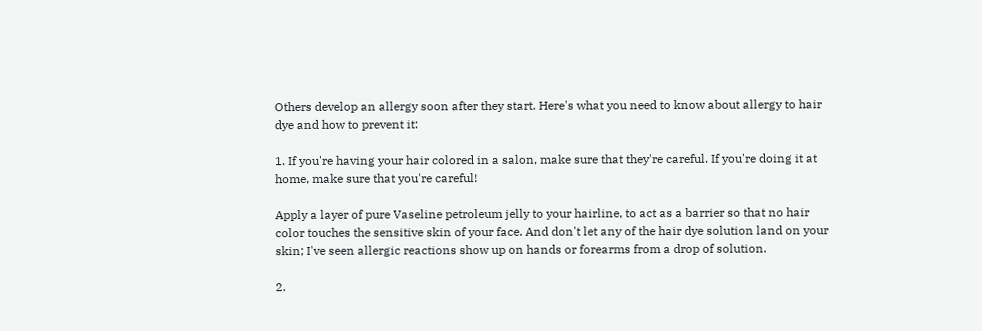Others develop an allergy soon after they start. Here's what you need to know about allergy to hair dye and how to prevent it:

1. If you're having your hair colored in a salon, make sure that they're careful. If you're doing it at home, make sure that you're careful!

Apply a layer of pure Vaseline petroleum jelly to your hairline, to act as a barrier so that no hair color touches the sensitive skin of your face. And don't let any of the hair dye solution land on your skin; I've seen allergic reactions show up on hands or forearms from a drop of solution.

2.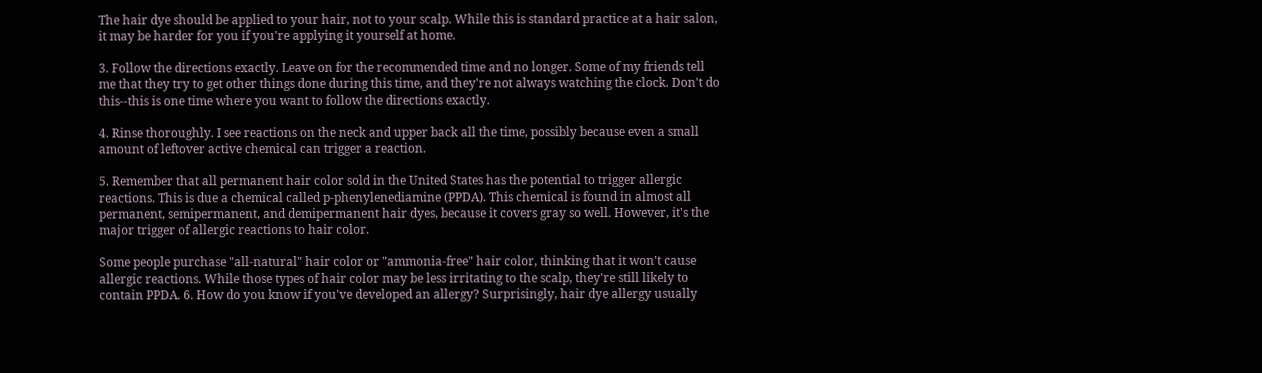The hair dye should be applied to your hair, not to your scalp. While this is standard practice at a hair salon, it may be harder for you if you're applying it yourself at home.

3. Follow the directions exactly. Leave on for the recommended time and no longer. Some of my friends tell me that they try to get other things done during this time, and they're not always watching the clock. Don't do this--this is one time where you want to follow the directions exactly.

4. Rinse thoroughly. I see reactions on the neck and upper back all the time, possibly because even a small amount of leftover active chemical can trigger a reaction.

5. Remember that all permanent hair color sold in the United States has the potential to trigger allergic reactions. This is due a chemical called p-phenylenediamine (PPDA). This chemical is found in almost all permanent, semipermanent, and demipermanent hair dyes, because it covers gray so well. However, it's the major trigger of allergic reactions to hair color.

Some people purchase "all-natural" hair color or "ammonia-free" hair color, thinking that it won't cause allergic reactions. While those types of hair color may be less irritating to the scalp, they're still likely to contain PPDA. 6. How do you know if you've developed an allergy? Surprisingly, hair dye allergy usually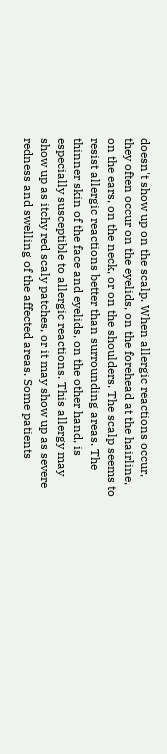doesn't show up on the scalp. When allergic reactions occur, they often occur on the eyelids, on the forehead at the hairline, on the ears, on the neck, or on the shoulders. The scalp seems to resist allergic reactions better than surrounding areas. The thinner skin of the face and eyelids, on the other hand, is especially susceptible to allergic reactions. This allergy may show up as itchy red scaly patches, or it may show up as severe redness and swelling of the affected areas. Some patients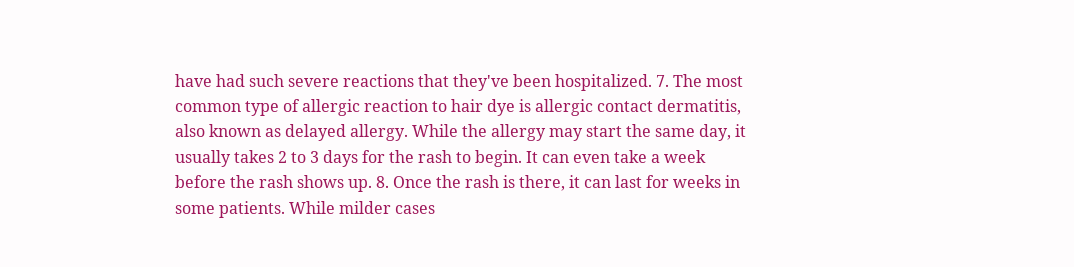have had such severe reactions that they've been hospitalized. 7. The most common type of allergic reaction to hair dye is allergic contact dermatitis, also known as delayed allergy. While the allergy may start the same day, it usually takes 2 to 3 days for the rash to begin. It can even take a week before the rash shows up. 8. Once the rash is there, it can last for weeks in some patients. While milder cases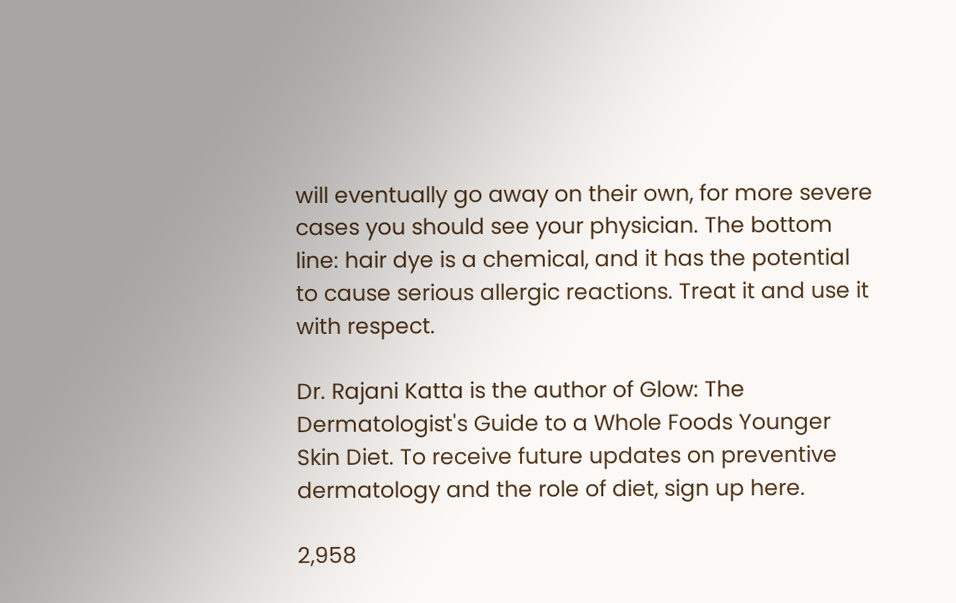will eventually go away on their own, for more severe cases you should see your physician. The bottom line: hair dye is a chemical, and it has the potential to cause serious allergic reactions. Treat it and use it with respect.

Dr. Rajani Katta is the author of Glow: The Dermatologist's Guide to a Whole Foods Younger Skin Diet. To receive future updates on preventive dermatology and the role of diet, sign up here.

2,958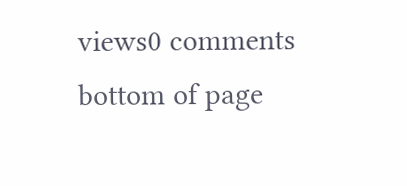views0 comments
bottom of page